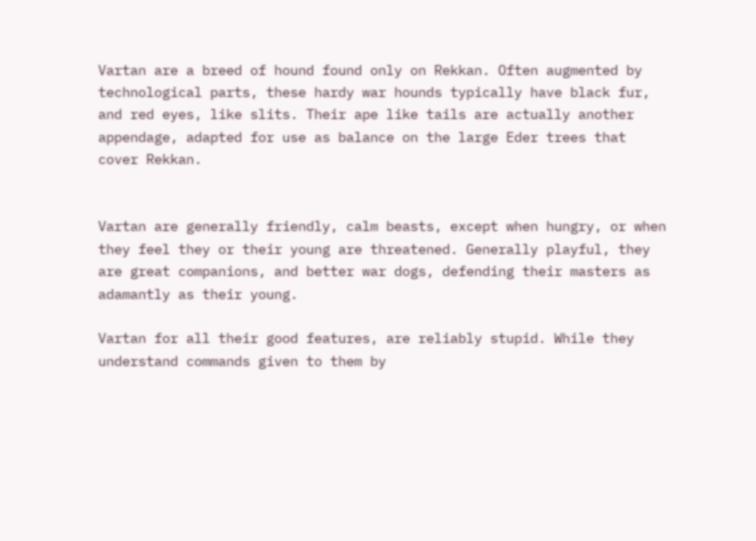Vartan are a breed of hound found only on Rekkan. Often augmented by technological parts, these hardy war hounds typically have black fur, and red eyes, like slits. Their ape like tails are actually another appendage, adapted for use as balance on the large Eder trees that cover Rekkan.


Vartan are generally friendly, calm beasts, except when hungry, or when they feel they or their young are threatened. Generally playful, they are great companions, and better war dogs, defending their masters as adamantly as their young.

Vartan for all their good features, are reliably stupid. While they understand commands given to them by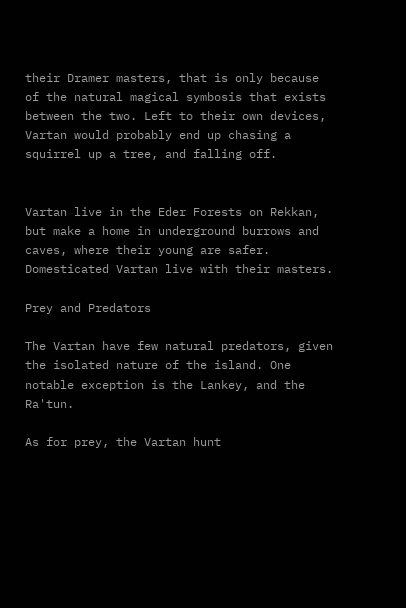their Dramer masters, that is only because of the natural magical symbosis that exists between the two. Left to their own devices, Vartan would probably end up chasing a squirrel up a tree, and falling off.


Vartan live in the Eder Forests on Rekkan, but make a home in underground burrows and caves, where their young are safer. Domesticated Vartan live with their masters.

Prey and Predators

The Vartan have few natural predators, given the isolated nature of the island. One notable exception is the Lankey, and the Ra'tun.

As for prey, the Vartan hunt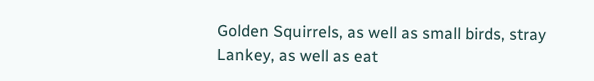Golden Squirrels, as well as small birds, stray Lankey, as well as eat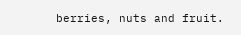berries, nuts and fruit.